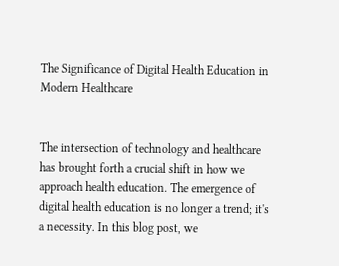The Significance of Digital Health Education in Modern Healthcare


The intersection of technology and healthcare has brought forth a crucial shift in how we approach health education. The emergence of digital health education is no longer a trend; it's a necessity. In this blog post, we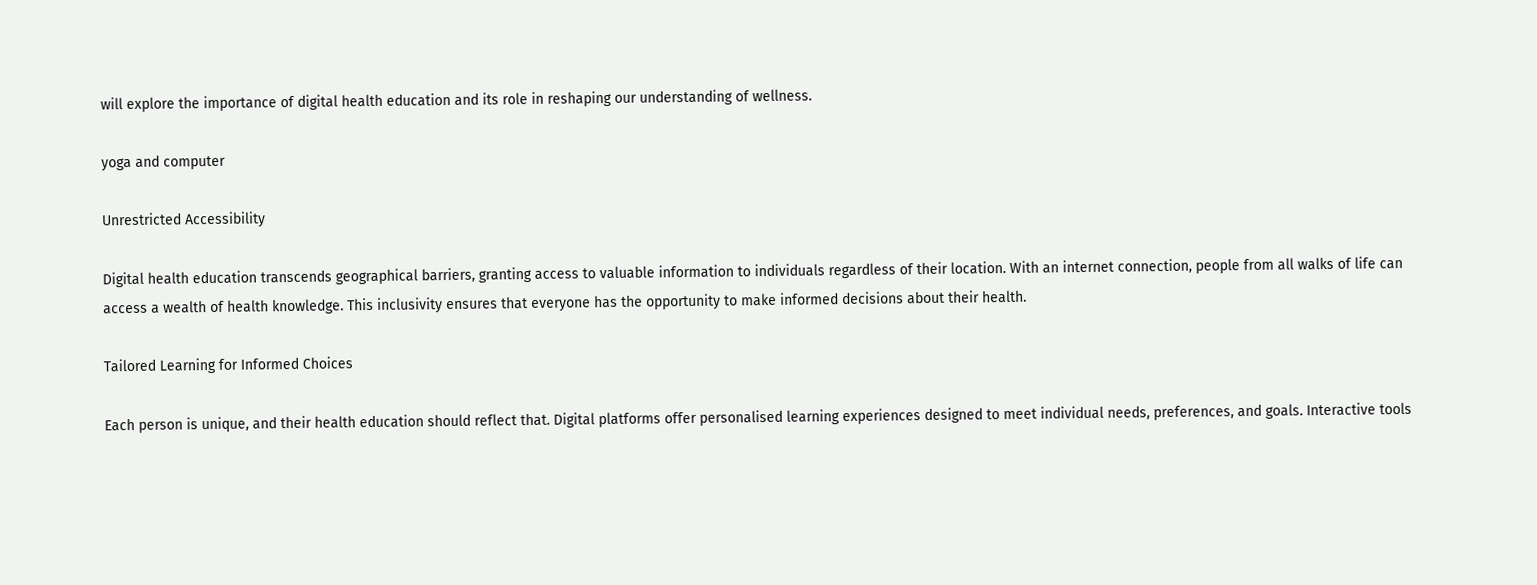will explore the importance of digital health education and its role in reshaping our understanding of wellness.

yoga and computer

Unrestricted Accessibility

Digital health education transcends geographical barriers, granting access to valuable information to individuals regardless of their location. With an internet connection, people from all walks of life can access a wealth of health knowledge. This inclusivity ensures that everyone has the opportunity to make informed decisions about their health.

Tailored Learning for Informed Choices

Each person is unique, and their health education should reflect that. Digital platforms offer personalised learning experiences designed to meet individual needs, preferences, and goals. Interactive tools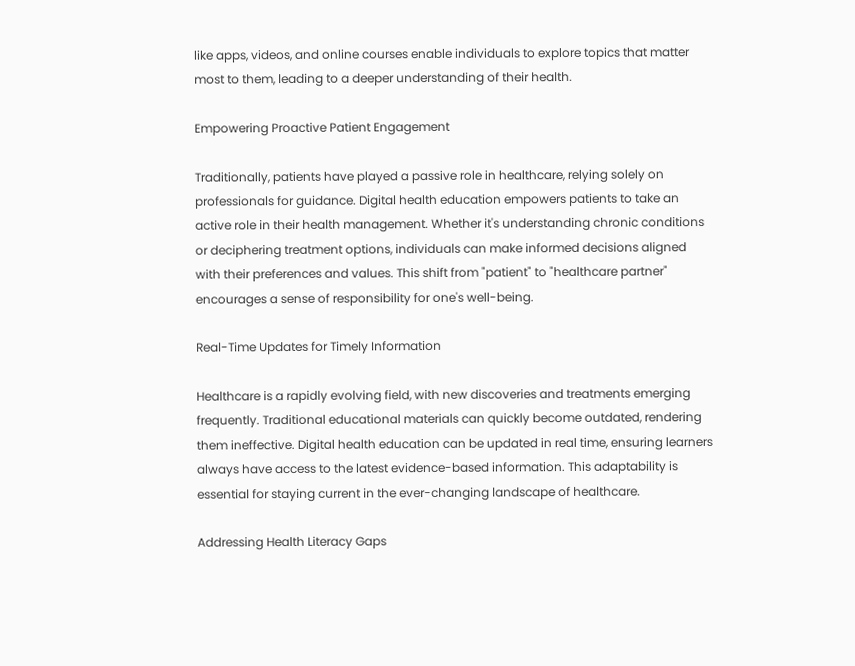like apps, videos, and online courses enable individuals to explore topics that matter most to them, leading to a deeper understanding of their health.

Empowering Proactive Patient Engagement

Traditionally, patients have played a passive role in healthcare, relying solely on professionals for guidance. Digital health education empowers patients to take an active role in their health management. Whether it's understanding chronic conditions or deciphering treatment options, individuals can make informed decisions aligned with their preferences and values. This shift from "patient" to "healthcare partner" encourages a sense of responsibility for one's well-being.

Real-Time Updates for Timely Information

Healthcare is a rapidly evolving field, with new discoveries and treatments emerging frequently. Traditional educational materials can quickly become outdated, rendering them ineffective. Digital health education can be updated in real time, ensuring learners always have access to the latest evidence-based information. This adaptability is essential for staying current in the ever-changing landscape of healthcare.

Addressing Health Literacy Gaps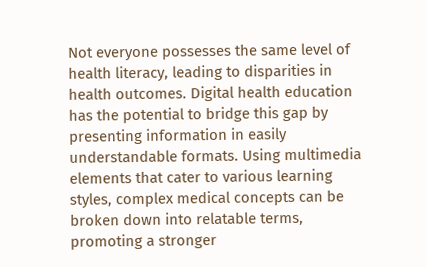Not everyone possesses the same level of health literacy, leading to disparities in health outcomes. Digital health education has the potential to bridge this gap by presenting information in easily understandable formats. Using multimedia elements that cater to various learning styles, complex medical concepts can be broken down into relatable terms, promoting a stronger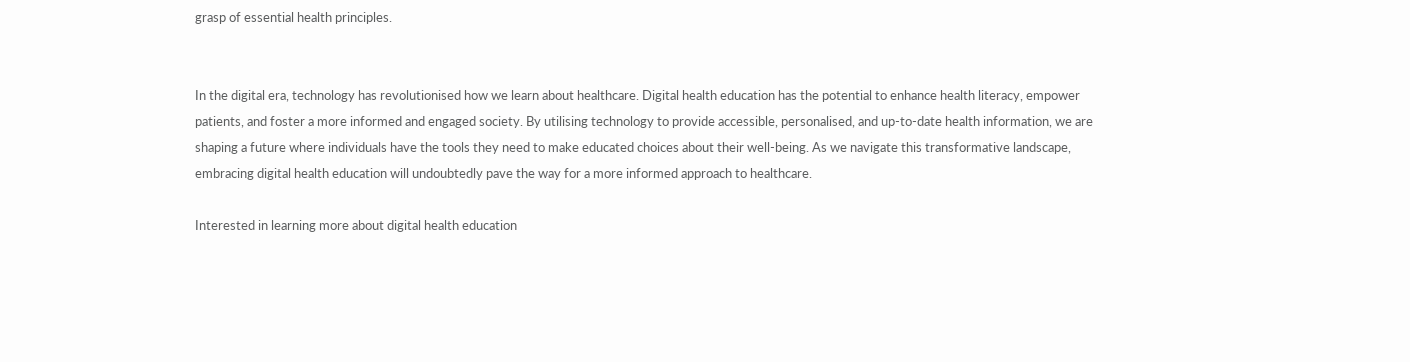grasp of essential health principles.


In the digital era, technology has revolutionised how we learn about healthcare. Digital health education has the potential to enhance health literacy, empower patients, and foster a more informed and engaged society. By utilising technology to provide accessible, personalised, and up-to-date health information, we are shaping a future where individuals have the tools they need to make educated choices about their well-being. As we navigate this transformative landscape, embracing digital health education will undoubtedly pave the way for a more informed approach to healthcare.

Interested in learning more about digital health education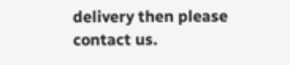delivery then please contact us.